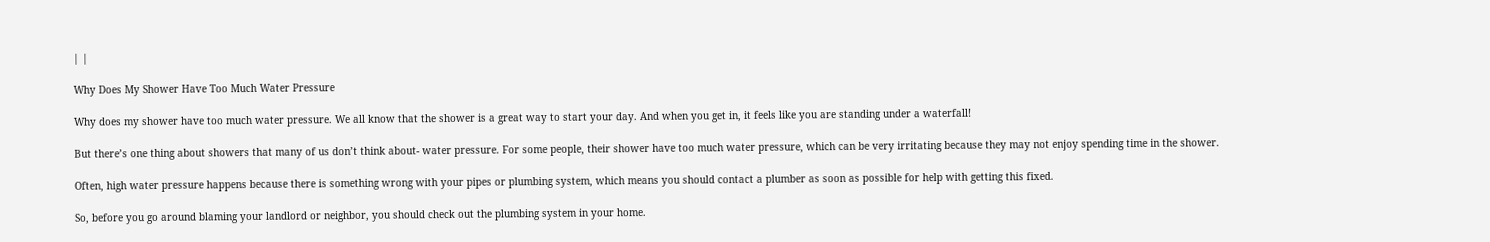| |

Why Does My Shower Have Too Much Water Pressure

Why does my shower have too much water pressure. We all know that the shower is a great way to start your day. And when you get in, it feels like you are standing under a waterfall!

But there’s one thing about showers that many of us don’t think about- water pressure. For some people, their shower have too much water pressure, which can be very irritating because they may not enjoy spending time in the shower.

Often, high water pressure happens because there is something wrong with your pipes or plumbing system, which means you should contact a plumber as soon as possible for help with getting this fixed.

So, before you go around blaming your landlord or neighbor, you should check out the plumbing system in your home.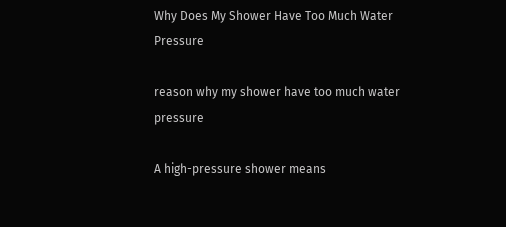Why Does My Shower Have Too Much Water Pressure

reason why my shower have too much water pressure

A high-pressure shower means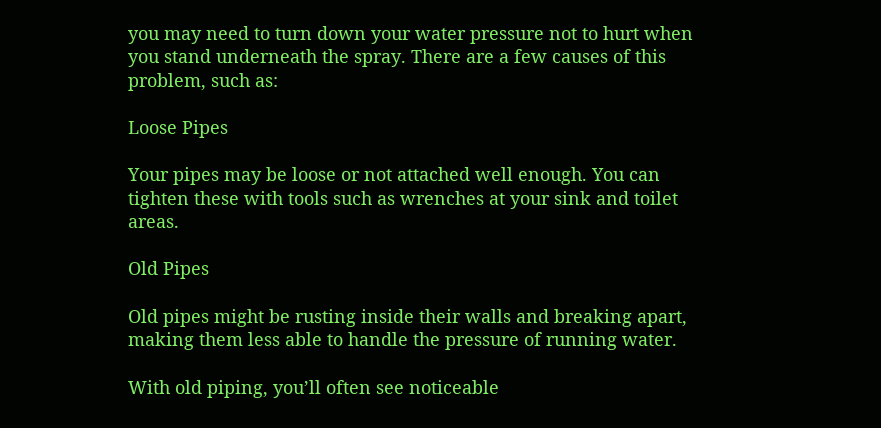you may need to turn down your water pressure not to hurt when you stand underneath the spray. There are a few causes of this problem, such as:

Loose Pipes

Your pipes may be loose or not attached well enough. You can tighten these with tools such as wrenches at your sink and toilet areas.

Old Pipes

Old pipes might be rusting inside their walls and breaking apart, making them less able to handle the pressure of running water.

With old piping, you’ll often see noticeable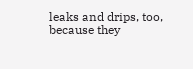leaks and drips, too, because they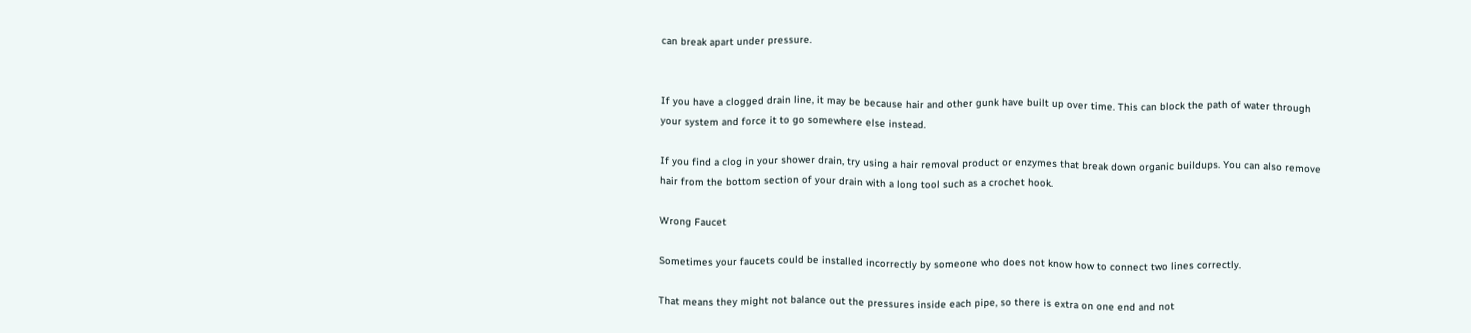can break apart under pressure.


If you have a clogged drain line, it may be because hair and other gunk have built up over time. This can block the path of water through your system and force it to go somewhere else instead.

If you find a clog in your shower drain, try using a hair removal product or enzymes that break down organic buildups. You can also remove hair from the bottom section of your drain with a long tool such as a crochet hook.

Wrong Faucet

Sometimes your faucets could be installed incorrectly by someone who does not know how to connect two lines correctly.

That means they might not balance out the pressures inside each pipe, so there is extra on one end and not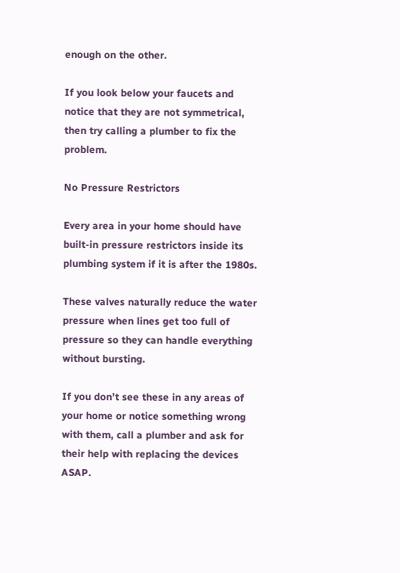enough on the other.

If you look below your faucets and notice that they are not symmetrical, then try calling a plumber to fix the problem.

No Pressure Restrictors

Every area in your home should have built-in pressure restrictors inside its plumbing system if it is after the 1980s.

These valves naturally reduce the water pressure when lines get too full of pressure so they can handle everything without bursting.

If you don’t see these in any areas of your home or notice something wrong with them, call a plumber and ask for their help with replacing the devices ASAP.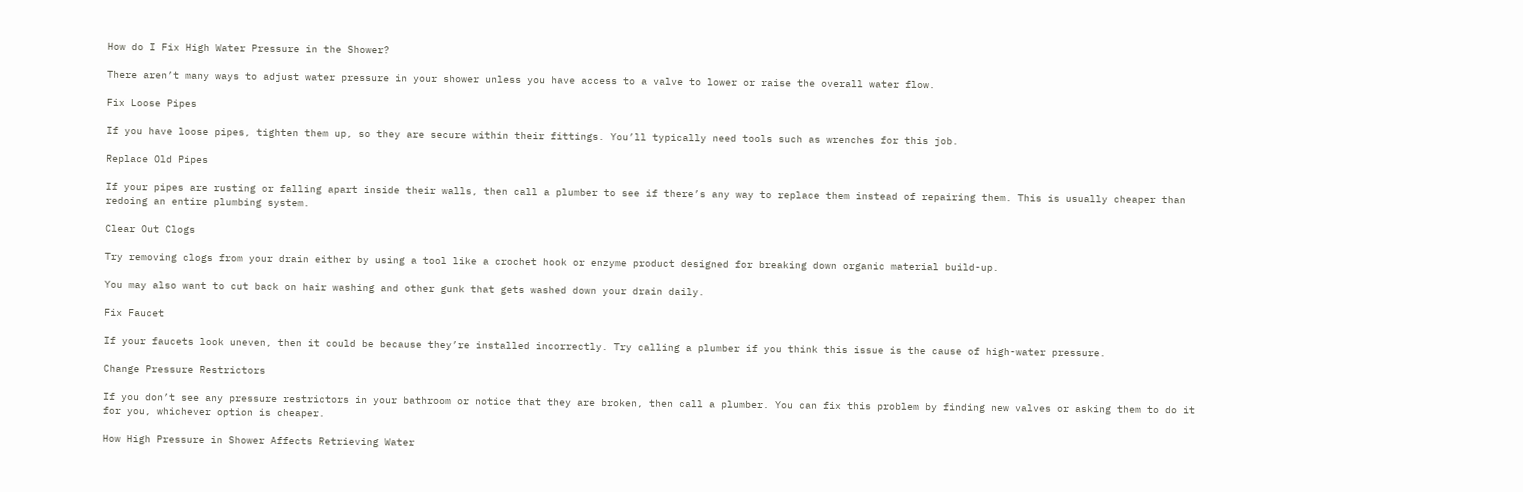How do I Fix High Water Pressure in the Shower?

There aren’t many ways to adjust water pressure in your shower unless you have access to a valve to lower or raise the overall water flow.

Fix Loose Pipes

If you have loose pipes, tighten them up, so they are secure within their fittings. You’ll typically need tools such as wrenches for this job.

Replace Old Pipes

If your pipes are rusting or falling apart inside their walls, then call a plumber to see if there’s any way to replace them instead of repairing them. This is usually cheaper than redoing an entire plumbing system.

Clear Out Clogs

Try removing clogs from your drain either by using a tool like a crochet hook or enzyme product designed for breaking down organic material build-up.

You may also want to cut back on hair washing and other gunk that gets washed down your drain daily.

Fix Faucet

If your faucets look uneven, then it could be because they’re installed incorrectly. Try calling a plumber if you think this issue is the cause of high-water pressure.

Change Pressure Restrictors

If you don’t see any pressure restrictors in your bathroom or notice that they are broken, then call a plumber. You can fix this problem by finding new valves or asking them to do it for you, whichever option is cheaper.

How High Pressure in Shower Affects Retrieving Water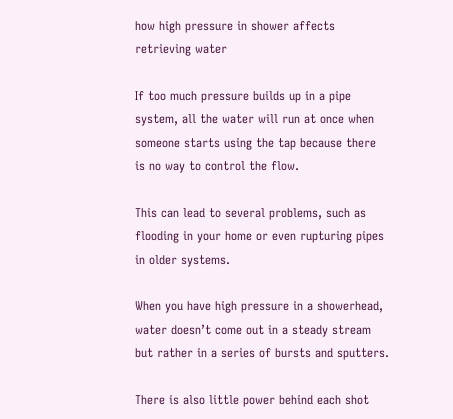how high pressure in shower affects retrieving water

If too much pressure builds up in a pipe system, all the water will run at once when someone starts using the tap because there is no way to control the flow.

This can lead to several problems, such as flooding in your home or even rupturing pipes in older systems.

When you have high pressure in a showerhead, water doesn’t come out in a steady stream but rather in a series of bursts and sputters.

There is also little power behind each shot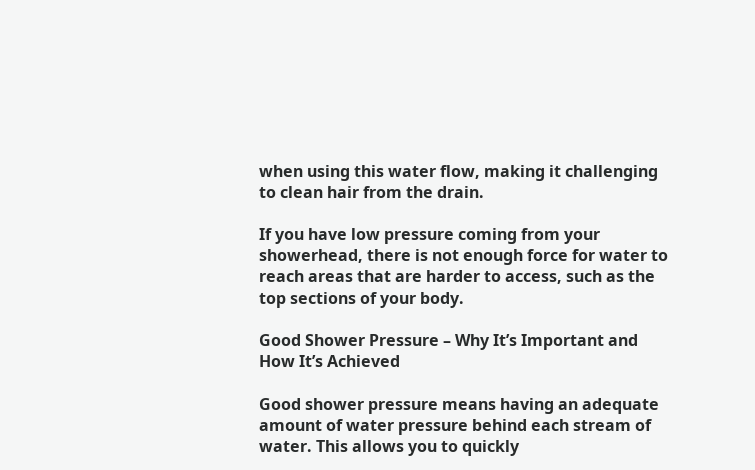when using this water flow, making it challenging to clean hair from the drain.

If you have low pressure coming from your showerhead, there is not enough force for water to reach areas that are harder to access, such as the top sections of your body.

Good Shower Pressure – Why It’s Important and How It’s Achieved

Good shower pressure means having an adequate amount of water pressure behind each stream of water. This allows you to quickly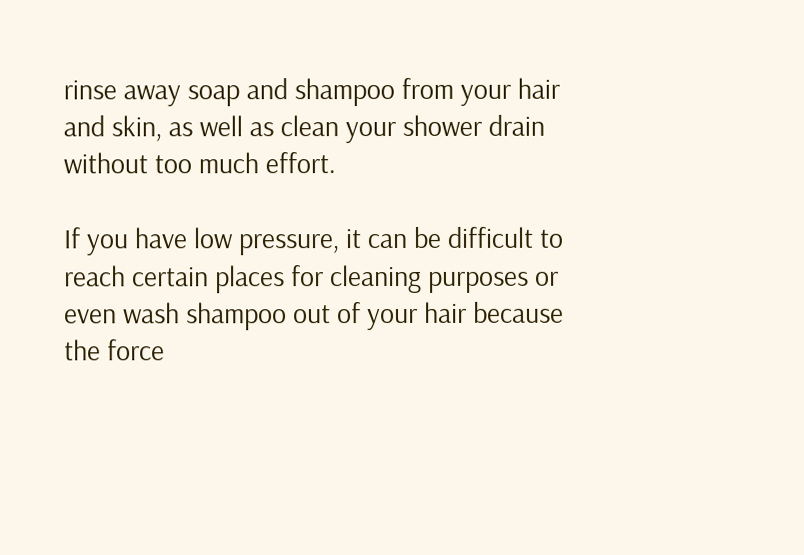rinse away soap and shampoo from your hair and skin, as well as clean your shower drain without too much effort.

If you have low pressure, it can be difficult to reach certain places for cleaning purposes or even wash shampoo out of your hair because the force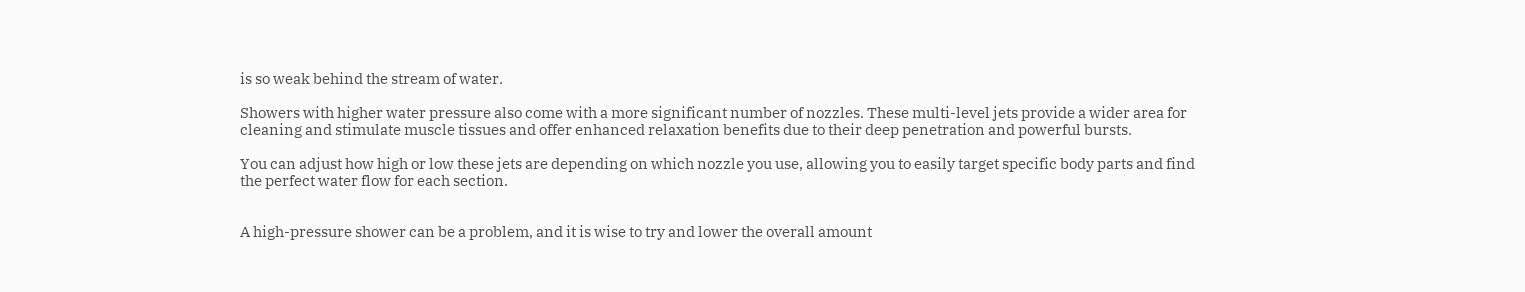is so weak behind the stream of water.

Showers with higher water pressure also come with a more significant number of nozzles. These multi-level jets provide a wider area for cleaning and stimulate muscle tissues and offer enhanced relaxation benefits due to their deep penetration and powerful bursts.

You can adjust how high or low these jets are depending on which nozzle you use, allowing you to easily target specific body parts and find the perfect water flow for each section.


A high-pressure shower can be a problem, and it is wise to try and lower the overall amount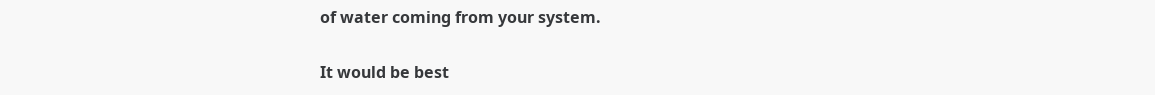of water coming from your system.

It would be best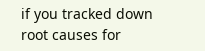if you tracked down root causes for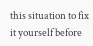this situation to fix it yourself before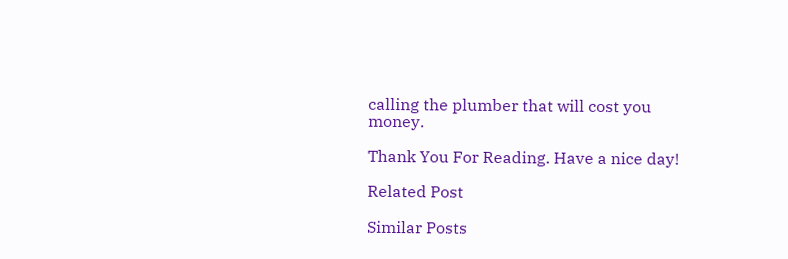calling the plumber that will cost you money.

Thank You For Reading. Have a nice day!

Related Post

Similar Posts